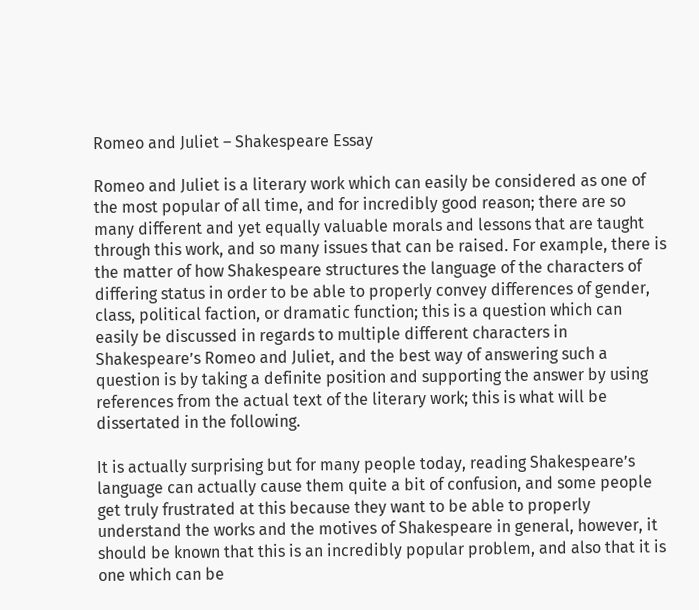Romeo and Juliet – Shakespeare Essay

Romeo and Juliet is a literary work which can easily be considered as one of the most popular of all time, and for incredibly good reason; there are so many different and yet equally valuable morals and lessons that are taught through this work, and so many issues that can be raised. For example, there is the matter of how Shakespeare structures the language of the characters of differing status in order to be able to properly convey differences of gender, class, political faction, or dramatic function; this is a question which can easily be discussed in regards to multiple different characters in Shakespeare’s Romeo and Juliet, and the best way of answering such a question is by taking a definite position and supporting the answer by using references from the actual text of the literary work; this is what will be dissertated in the following.

It is actually surprising but for many people today, reading Shakespeare’s language can actually cause them quite a bit of confusion, and some people get truly frustrated at this because they want to be able to properly understand the works and the motives of Shakespeare in general, however, it should be known that this is an incredibly popular problem, and also that it is one which can be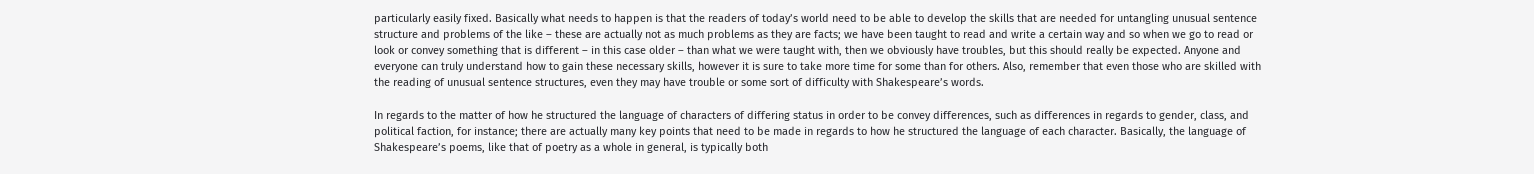particularly easily fixed. Basically what needs to happen is that the readers of today’s world need to be able to develop the skills that are needed for untangling unusual sentence structure and problems of the like – these are actually not as much problems as they are facts; we have been taught to read and write a certain way and so when we go to read or look or convey something that is different – in this case older – than what we were taught with, then we obviously have troubles, but this should really be expected. Anyone and everyone can truly understand how to gain these necessary skills, however it is sure to take more time for some than for others. Also, remember that even those who are skilled with the reading of unusual sentence structures, even they may have trouble or some sort of difficulty with Shakespeare’s words.

In regards to the matter of how he structured the language of characters of differing status in order to be convey differences, such as differences in regards to gender, class, and political faction, for instance; there are actually many key points that need to be made in regards to how he structured the language of each character. Basically, the language of Shakespeare’s poems, like that of poetry as a whole in general, is typically both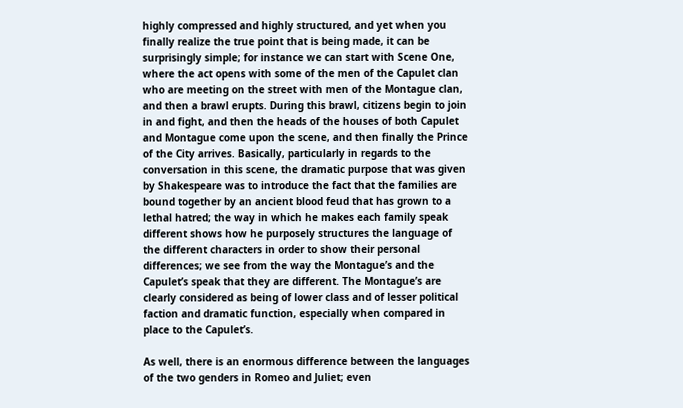highly compressed and highly structured, and yet when you finally realize the true point that is being made, it can be surprisingly simple; for instance we can start with Scene One, where the act opens with some of the men of the Capulet clan who are meeting on the street with men of the Montague clan, and then a brawl erupts. During this brawl, citizens begin to join in and fight, and then the heads of the houses of both Capulet and Montague come upon the scene, and then finally the Prince of the City arrives. Basically, particularly in regards to the conversation in this scene, the dramatic purpose that was given by Shakespeare was to introduce the fact that the families are bound together by an ancient blood feud that has grown to a lethal hatred; the way in which he makes each family speak different shows how he purposely structures the language of the different characters in order to show their personal differences; we see from the way the Montague’s and the Capulet’s speak that they are different. The Montague’s are clearly considered as being of lower class and of lesser political faction and dramatic function, especially when compared in place to the Capulet’s.

As well, there is an enormous difference between the languages of the two genders in Romeo and Juliet; even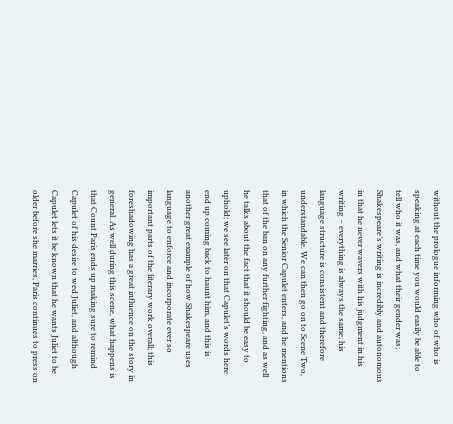without the prologue informing who of who is speaking at each time you would easily be able to tell who it was, and what their gender was; Shakespeare’s writing is incredibly and autonomous in that he never wavers with his judgment in his writing – everything is always the same; his language structure is consistent and therefore understandable. We can then go on to Scene Two, in which the Senior Capulet enters, and he mentions that of the ban on any further fighting, and as well he talks about the fact that it should be easy to uphold; we see later on that Capulet’s words here end up coming back to haunt him, and this is another great example of how Shakespeare uses language to enforce and incorporate ever so important parts of the literary work overall; this foreshadowing has a great influence on the story in general. As well during this scene, what happens is that Count Paris ends up making sure to remind Capulet of his desire to wed Juliet, and although Capulet lets it be known that he wants Juliet to be older before she marries, Paris continues to press on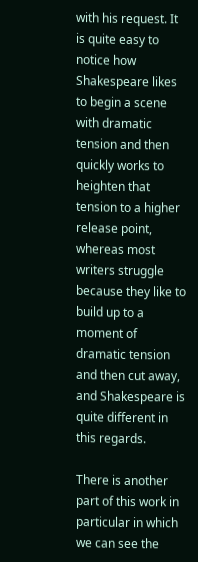with his request. It is quite easy to notice how Shakespeare likes to begin a scene with dramatic tension and then quickly works to heighten that tension to a higher release point, whereas most writers struggle because they like to build up to a moment of dramatic tension and then cut away, and Shakespeare is quite different in this regards.

There is another part of this work in particular in which we can see the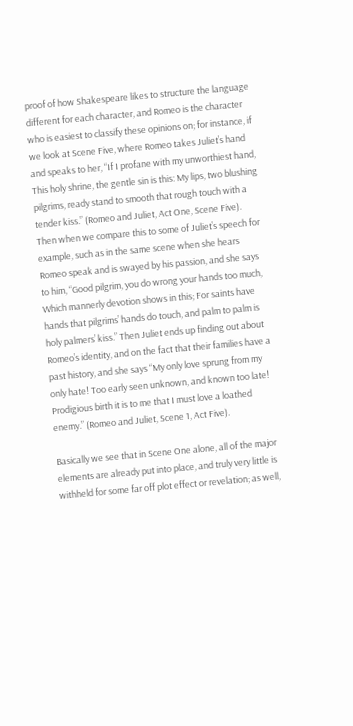proof of how Shakespeare likes to structure the language different for each character, and Romeo is the character who is easiest to classify these opinions on; for instance, if we look at Scene Five, where Romeo takes Juliet’s hand and speaks to her, “If I profane with my unworthiest hand, This holy shrine, the gentle sin is this: My lips, two blushing pilgrims, ready stand to smooth that rough touch with a tender kiss.” (Romeo and Juliet, Act One, Scene Five). Then when we compare this to some of Juliet’s speech for example, such as in the same scene when she hears Romeo speak and is swayed by his passion, and she says to him, “Good pilgrim, you do wrong your hands too much, Which mannerly devotion shows in this; For saints have hands that pilgrims’ hands do touch, and palm to palm is holy palmers’ kiss.” Then Juliet ends up finding out about Romeo’s identity, and on the fact that their families have a past history, and she says “My only love sprung from my only hate! Too early seen unknown, and known too late! Prodigious birth it is to me that I must love a loathed enemy.” (Romeo and Juliet, Scene 1, Act Five).

Basically we see that in Scene One alone, all of the major elements are already put into place, and truly very little is withheld for some far off plot effect or revelation; as well,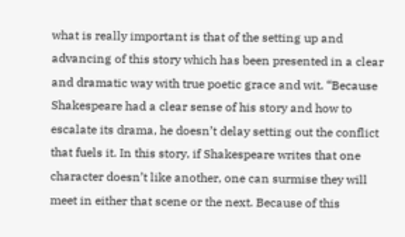what is really important is that of the setting up and advancing of this story which has been presented in a clear and dramatic way with true poetic grace and wit. “Because Shakespeare had a clear sense of his story and how to escalate its drama, he doesn’t delay setting out the conflict that fuels it. In this story, if Shakespeare writes that one character doesn’t like another, one can surmise they will meet in either that scene or the next. Because of this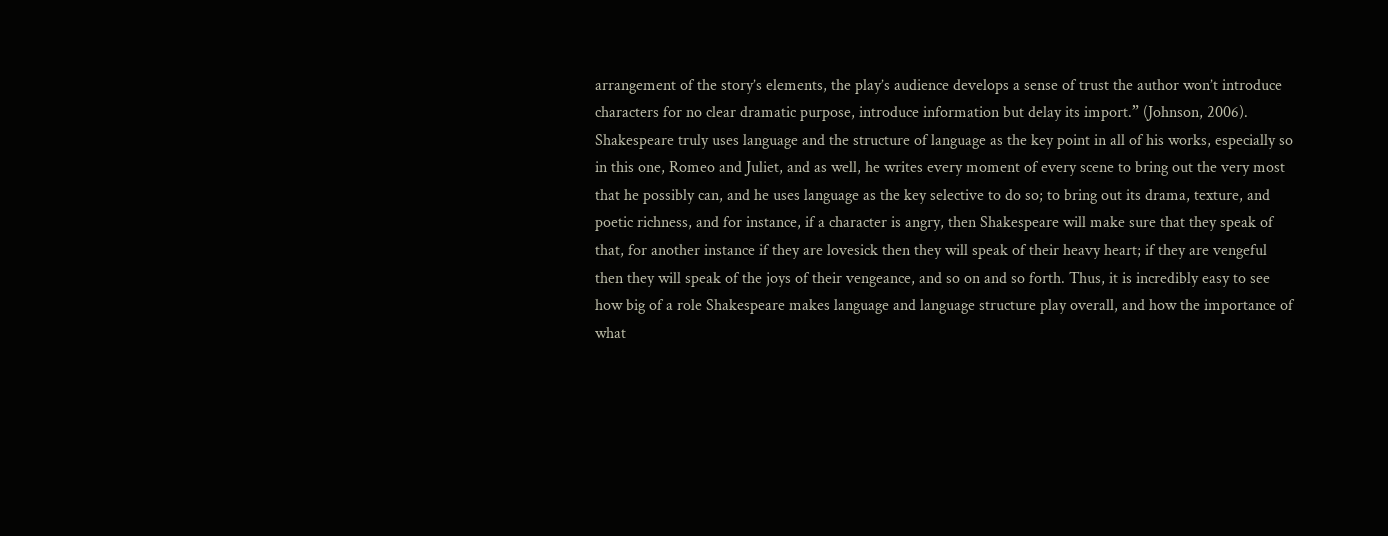arrangement of the story’s elements, the play’s audience develops a sense of trust the author won’t introduce characters for no clear dramatic purpose, introduce information but delay its import.” (Johnson, 2006). Shakespeare truly uses language and the structure of language as the key point in all of his works, especially so in this one, Romeo and Juliet, and as well, he writes every moment of every scene to bring out the very most that he possibly can, and he uses language as the key selective to do so; to bring out its drama, texture, and poetic richness, and for instance, if a character is angry, then Shakespeare will make sure that they speak of that, for another instance if they are lovesick then they will speak of their heavy heart; if they are vengeful then they will speak of the joys of their vengeance, and so on and so forth. Thus, it is incredibly easy to see how big of a role Shakespeare makes language and language structure play overall, and how the importance of what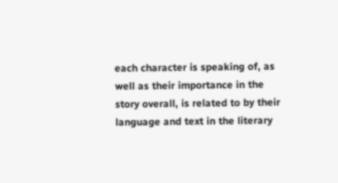each character is speaking of, as well as their importance in the story overall, is related to by their language and text in the literary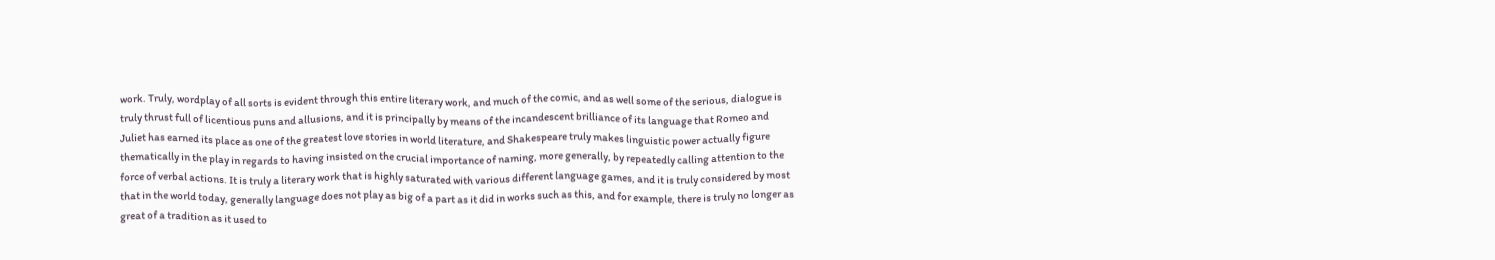work. Truly, wordplay of all sorts is evident through this entire literary work, and much of the comic, and as well some of the serious, dialogue is truly thrust full of licentious puns and allusions, and it is principally by means of the incandescent brilliance of its language that Romeo and Juliet has earned its place as one of the greatest love stories in world literature, and Shakespeare truly makes linguistic power actually figure thematically in the play in regards to having insisted on the crucial importance of naming, more generally, by repeatedly calling attention to the force of verbal actions. It is truly a literary work that is highly saturated with various different language games, and it is truly considered by most that in the world today, generally language does not play as big of a part as it did in works such as this, and for example, there is truly no longer as great of a tradition as it used to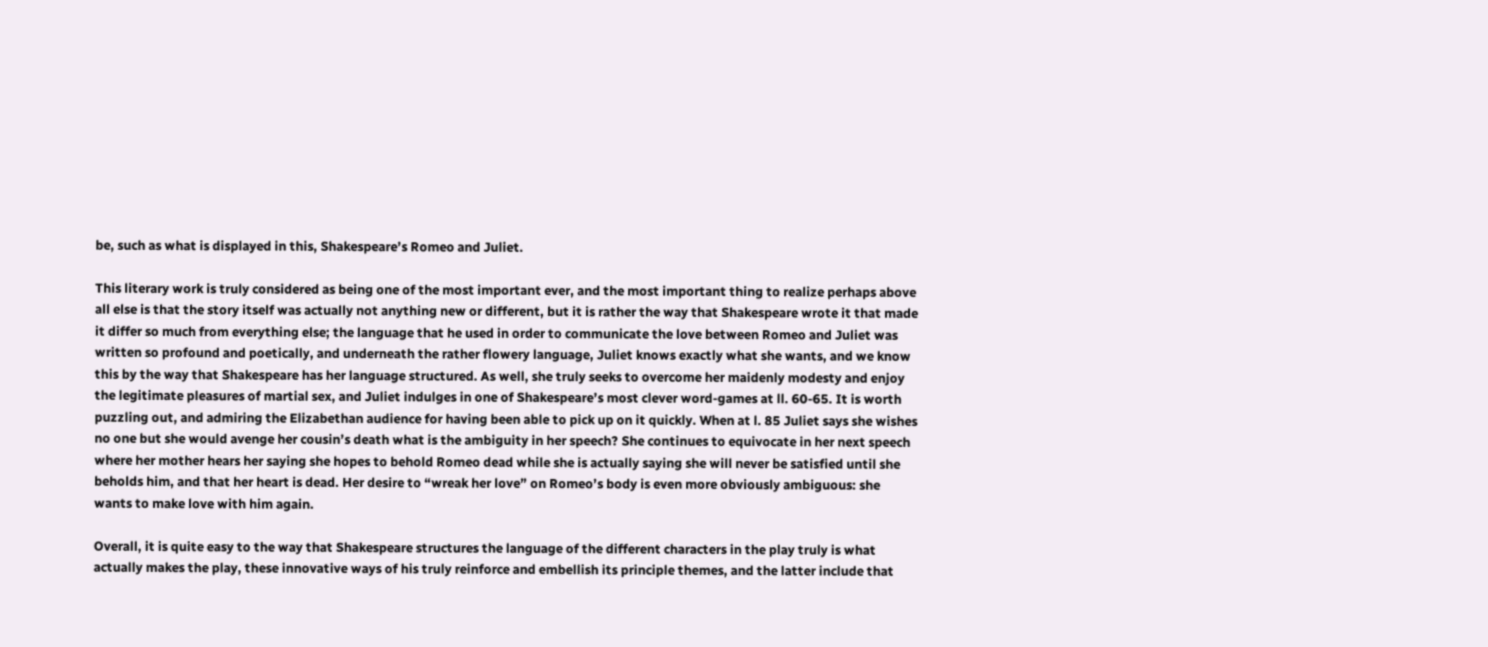be, such as what is displayed in this, Shakespeare’s Romeo and Juliet.

This literary work is truly considered as being one of the most important ever, and the most important thing to realize perhaps above all else is that the story itself was actually not anything new or different, but it is rather the way that Shakespeare wrote it that made it differ so much from everything else; the language that he used in order to communicate the love between Romeo and Juliet was written so profound and poetically, and underneath the rather flowery language, Juliet knows exactly what she wants, and we know this by the way that Shakespeare has her language structured. As well, she truly seeks to overcome her maidenly modesty and enjoy the legitimate pleasures of martial sex, and Juliet indulges in one of Shakespeare’s most clever word-games at ll. 60-65. It is worth puzzling out, and admiring the Elizabethan audience for having been able to pick up on it quickly. When at l. 85 Juliet says she wishes no one but she would avenge her cousin’s death what is the ambiguity in her speech? She continues to equivocate in her next speech where her mother hears her saying she hopes to behold Romeo dead while she is actually saying she will never be satisfied until she beholds him, and that her heart is dead. Her desire to “wreak her love” on Romeo’s body is even more obviously ambiguous: she wants to make love with him again.

Overall, it is quite easy to the way that Shakespeare structures the language of the different characters in the play truly is what actually makes the play, these innovative ways of his truly reinforce and embellish its principle themes, and the latter include that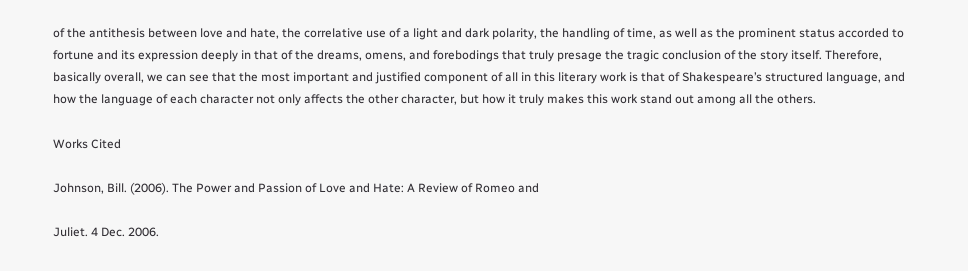of the antithesis between love and hate, the correlative use of a light and dark polarity, the handling of time, as well as the prominent status accorded to fortune and its expression deeply in that of the dreams, omens, and forebodings that truly presage the tragic conclusion of the story itself. Therefore, basically overall, we can see that the most important and justified component of all in this literary work is that of Shakespeare’s structured language, and how the language of each character not only affects the other character, but how it truly makes this work stand out among all the others.

Works Cited

Johnson, Bill. (2006). The Power and Passion of Love and Hate: A Review of Romeo and

Juliet. 4 Dec. 2006.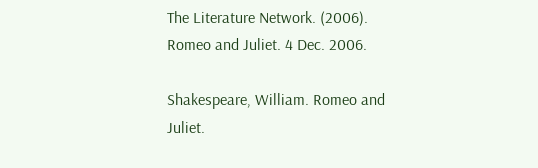The Literature Network. (2006). Romeo and Juliet. 4 Dec. 2006.

Shakespeare, William. Romeo and Juliet.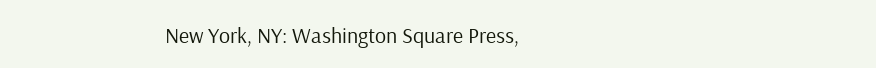New York, NY: Washington Square Press,